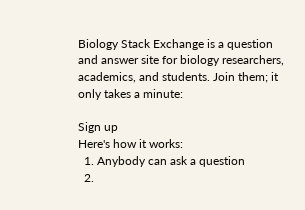Biology Stack Exchange is a question and answer site for biology researchers, academics, and students. Join them; it only takes a minute:

Sign up
Here's how it works:
  1. Anybody can ask a question
  2.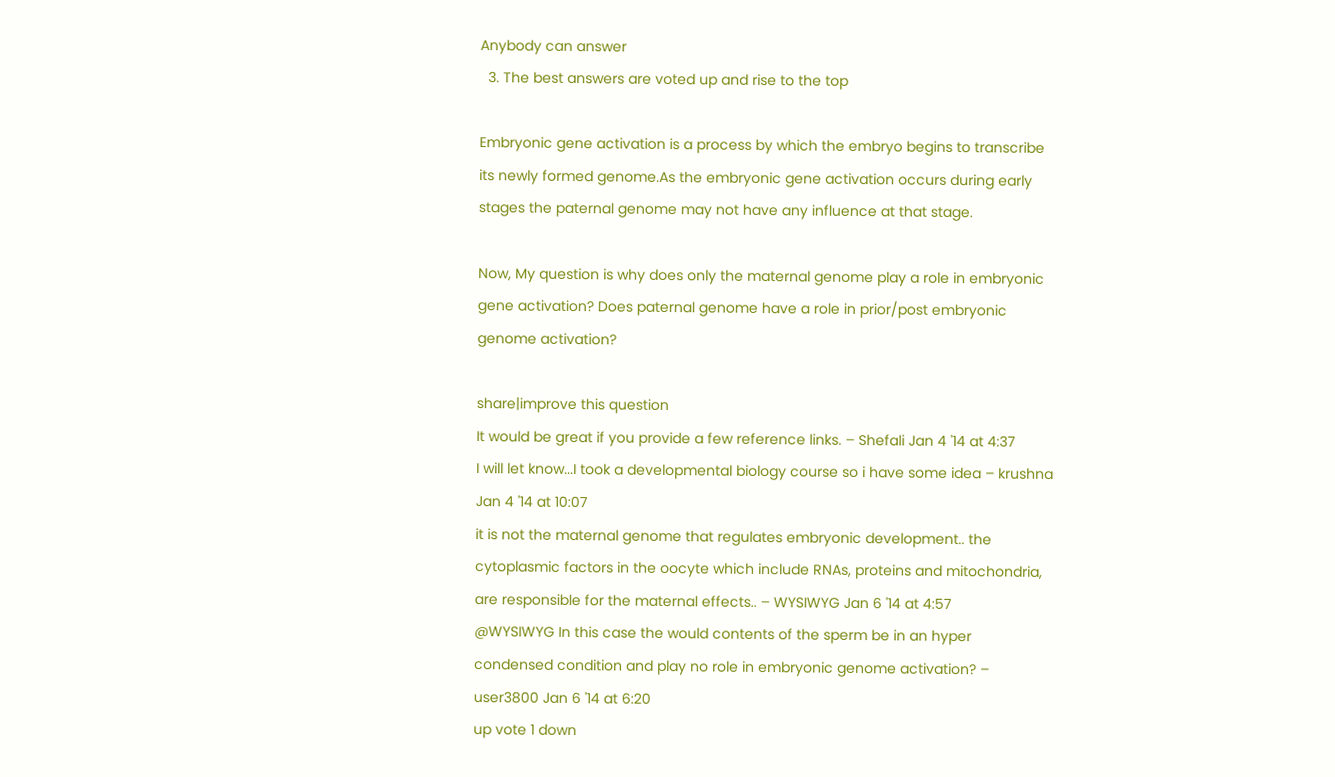Anybody can answer
  3. The best answers are voted up and rise to the top

Embryonic gene activation is a process by which the embryo begins to transcribe its newly formed genome.As the embryonic gene activation occurs during early stages the paternal genome may not have any influence at that stage.

Now, My question is why does only the maternal genome play a role in embryonic gene activation? Does paternal genome have a role in prior/post embryonic genome activation?

share|improve this question
It would be great if you provide a few reference links. – Shefali Jan 4 '14 at 4:37
I will let know...I took a developmental biology course so i have some idea – krushna Jan 4 '14 at 10:07
it is not the maternal genome that regulates embryonic development.. the cytoplasmic factors in the oocyte which include RNAs, proteins and mitochondria, are responsible for the maternal effects.. – WYSIWYG Jan 6 '14 at 4:57
@WYSIWYG In this case the would contents of the sperm be in an hyper condensed condition and play no role in embryonic genome activation? – user3800 Jan 6 '14 at 6:20
up vote 1 down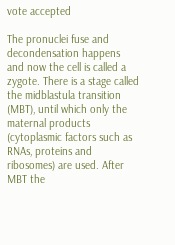vote accepted

The pronuclei fuse and decondensation happens and now the cell is called a zygote. There is a stage called the midblastula transition (MBT), until which only the maternal products (cytoplasmic factors such as RNAs, proteins and ribosomes) are used. After MBT the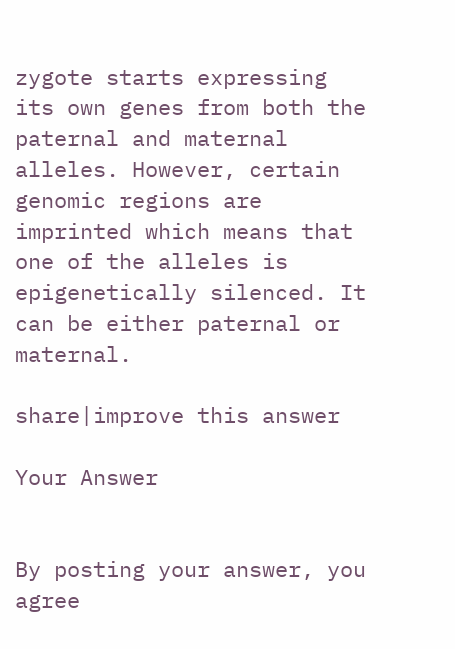zygote starts expressing its own genes from both the paternal and maternal alleles. However, certain genomic regions are imprinted which means that one of the alleles is epigenetically silenced. It can be either paternal or maternal.

share|improve this answer

Your Answer


By posting your answer, you agree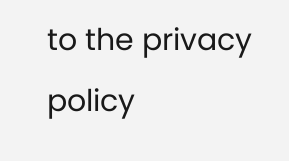to the privacy policy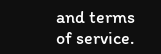and terms of service.